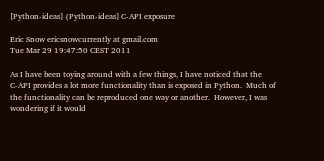[Python-ideas] {Python-ideas] C-API exposure

Eric Snow ericsnowcurrently at gmail.com
Tue Mar 29 19:47:50 CEST 2011

As I have been toying around with a few things, I have noticed that the
C-API provides a lot more functionality than is exposed in Python.  Much of
the functionality can be reproduced one way or another.  However, I was
wondering if it would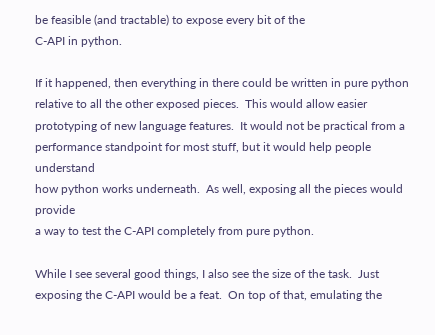be feasible (and tractable) to expose every bit of the
C-API in python.

If it happened, then everything in there could be written in pure python
relative to all the other exposed pieces.  This would allow easier
prototyping of new language features.  It would not be practical from a
performance standpoint for most stuff, but it would help people understand
how python works underneath.  As well, exposing all the pieces would provide
a way to test the C-API completely from pure python.

While I see several good things, I also see the size of the task.  Just
exposing the C-API would be a feat.  On top of that, emulating the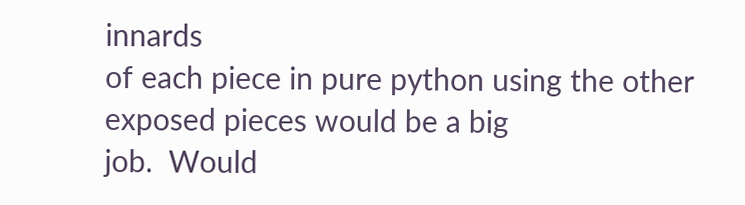innards
of each piece in pure python using the other exposed pieces would be a big
job.  Would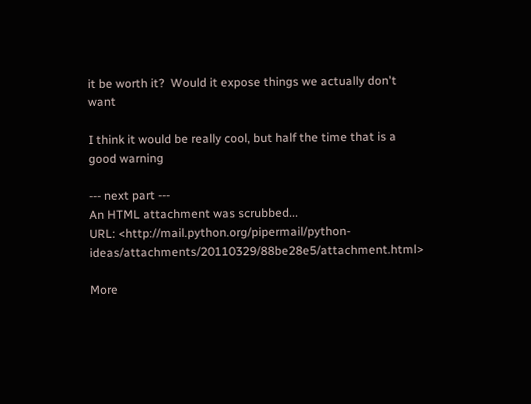it be worth it?  Would it expose things we actually don't want

I think it would be really cool, but half the time that is a good warning

--- next part ---
An HTML attachment was scrubbed...
URL: <http://mail.python.org/pipermail/python-ideas/attachments/20110329/88be28e5/attachment.html>

More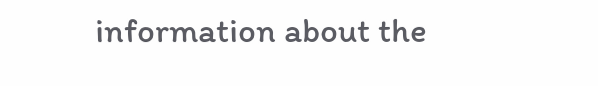information about the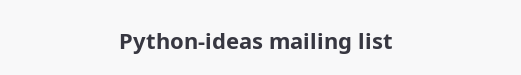Python-ideas mailing list